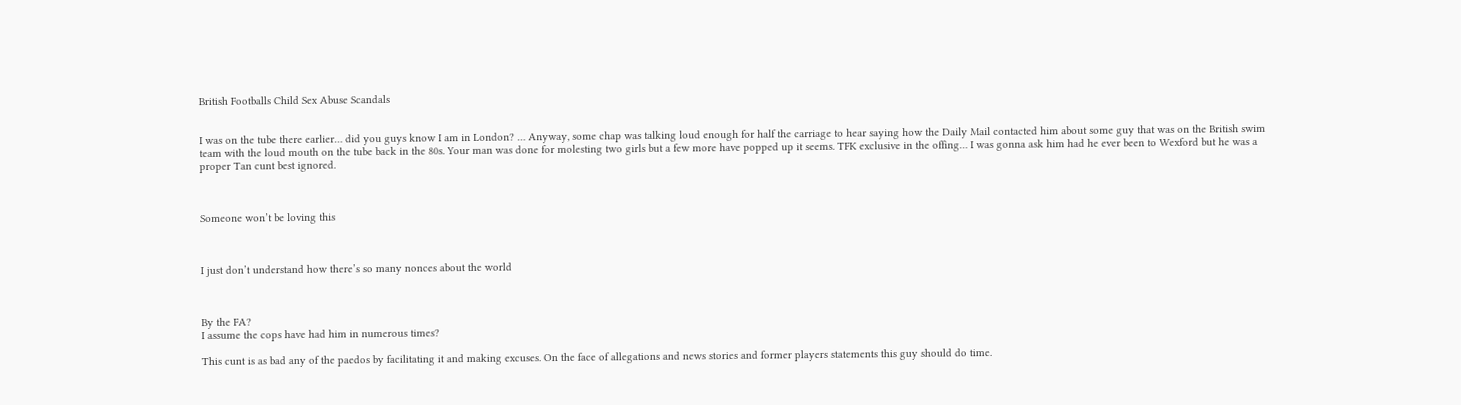British Footballs Child Sex Abuse Scandals


I was on the tube there earlier… did you guys know I am in London? … Anyway, some chap was talking loud enough for half the carriage to hear saying how the Daily Mail contacted him about some guy that was on the British swim team with the loud mouth on the tube back in the 80s. Your man was done for molesting two girls but a few more have popped up it seems. TFK exclusive in the offing… I was gonna ask him had he ever been to Wexford but he was a proper Tan cunt best ignored.



Someone won’t be loving this



I just don’t understand how there’s so many nonces about the world



By the FA?
I assume the cops have had him in numerous times?

This cunt is as bad any of the paedos by facilitating it and making excuses. On the face of allegations and news stories and former players statements this guy should do time.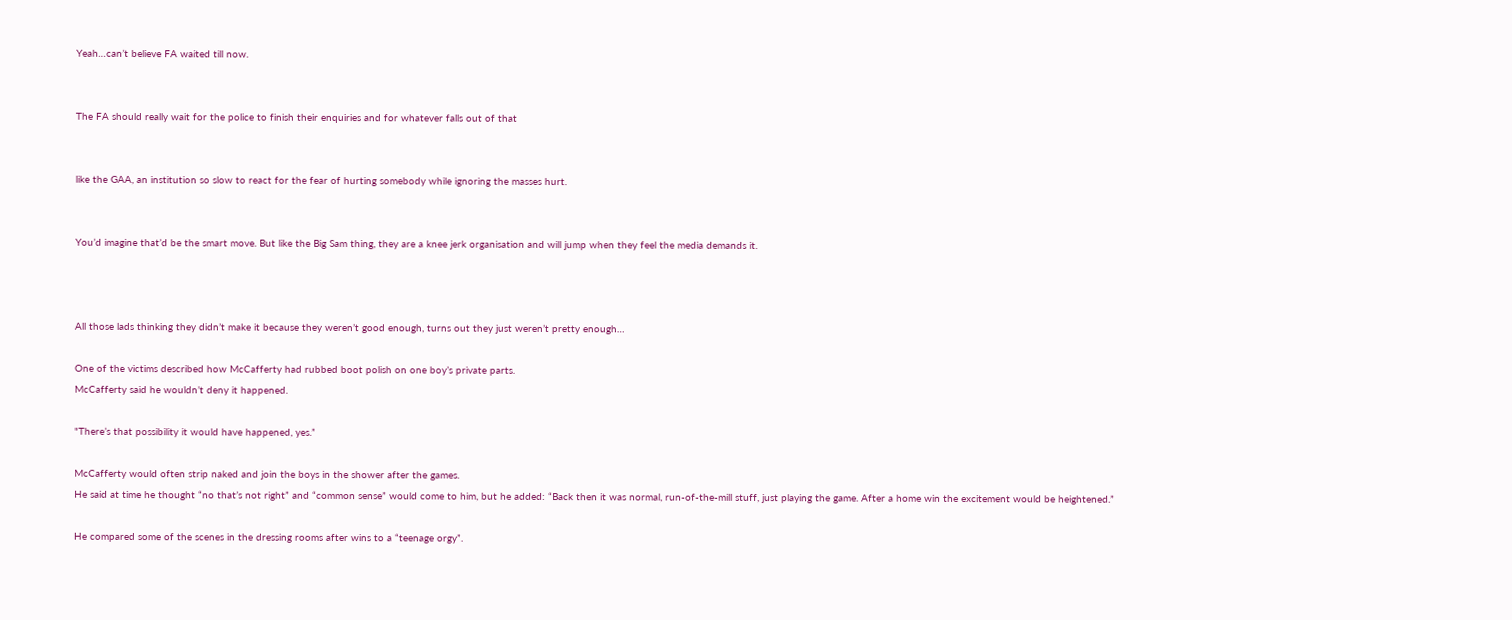Yeah…can’t believe FA waited till now.


The FA should really wait for the police to finish their enquiries and for whatever falls out of that


like the GAA, an institution so slow to react for the fear of hurting somebody while ignoring the masses hurt.


You’d imagine that’d be the smart move. But like the Big Sam thing, they are a knee jerk organisation and will jump when they feel the media demands it.



All those lads thinking they didn’t make it because they weren’t good enough, turns out they just weren’t pretty enough…

One of the victims described how McCafferty had rubbed boot polish on one boy’s private parts.
McCafferty said he wouldn’t deny it happened.

"There’s that possibility it would have happened, yes.”

McCafferty would often strip naked and join the boys in the shower after the games.
He said at time he thought “no that’s not right” and “common sense” would come to him, but he added: “Back then it was normal, run-of-the-mill stuff, just playing the game. After a home win the excitement would be heightened.”

He compared some of the scenes in the dressing rooms after wins to a “teenage orgy”.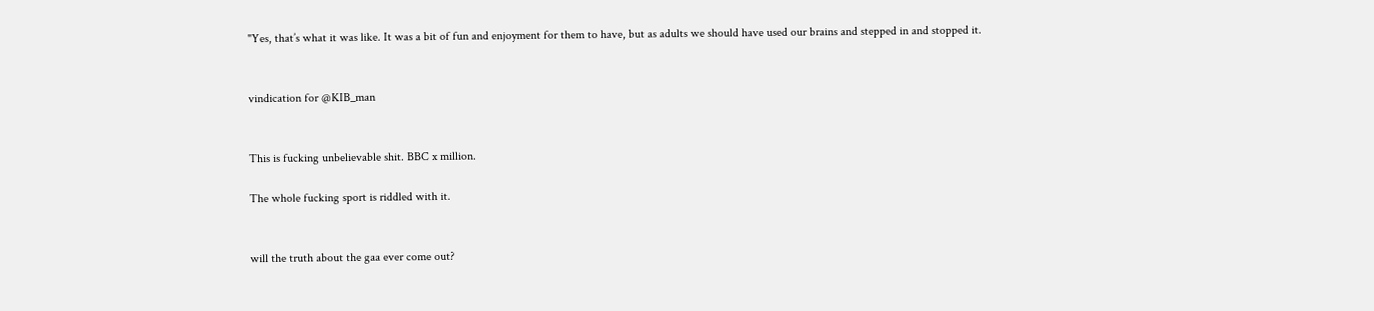"Yes, that’s what it was like. It was a bit of fun and enjoyment for them to have, but as adults we should have used our brains and stepped in and stopped it.


vindication for @KIB_man


This is fucking unbelievable shit. BBC x million.

The whole fucking sport is riddled with it.


will the truth about the gaa ever come out?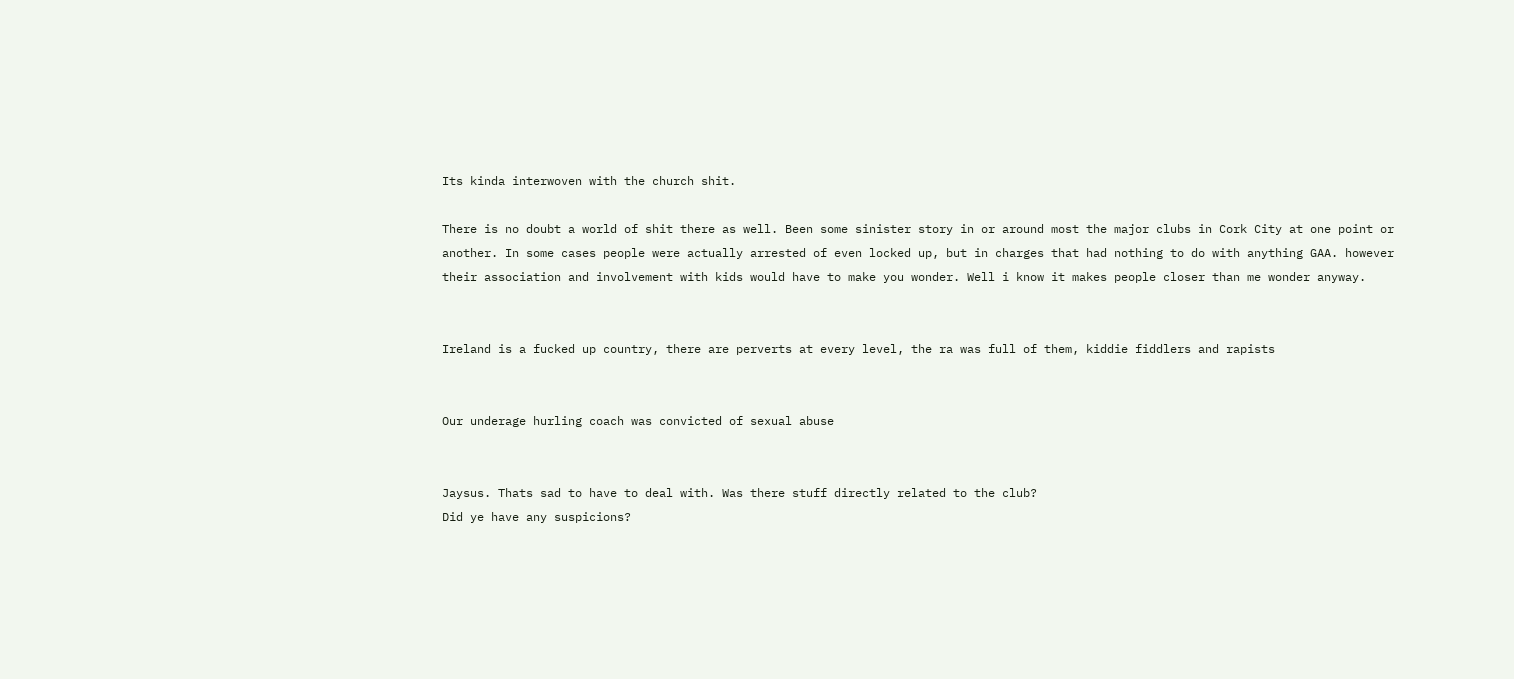Its kinda interwoven with the church shit.

There is no doubt a world of shit there as well. Been some sinister story in or around most the major clubs in Cork City at one point or another. In some cases people were actually arrested of even locked up, but in charges that had nothing to do with anything GAA. however their association and involvement with kids would have to make you wonder. Well i know it makes people closer than me wonder anyway.


Ireland is a fucked up country, there are perverts at every level, the ra was full of them, kiddie fiddlers and rapists


Our underage hurling coach was convicted of sexual abuse


Jaysus. Thats sad to have to deal with. Was there stuff directly related to the club?
Did ye have any suspicions?